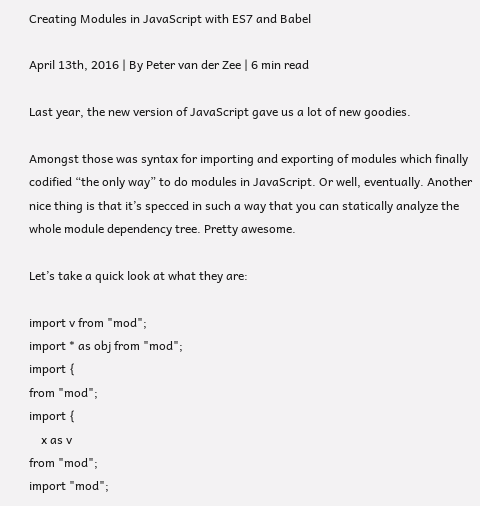Creating Modules in JavaScript with ES7 and Babel

April 13th, 2016 | By Peter van der Zee | 6 min read

Last year, the new version of JavaScript gave us a lot of new goodies.

Amongst those was syntax for importing and exporting of modules which finally codified “the only way” to do modules in JavaScript. Or well, eventually. Another nice thing is that it’s specced in such a way that you can statically analyze the whole module dependency tree. Pretty awesome.

Let’s take a quick look at what they are:

import v from "mod";
import * as obj from "mod";
import {
from "mod";
import {
    x as v
from "mod";
import "mod";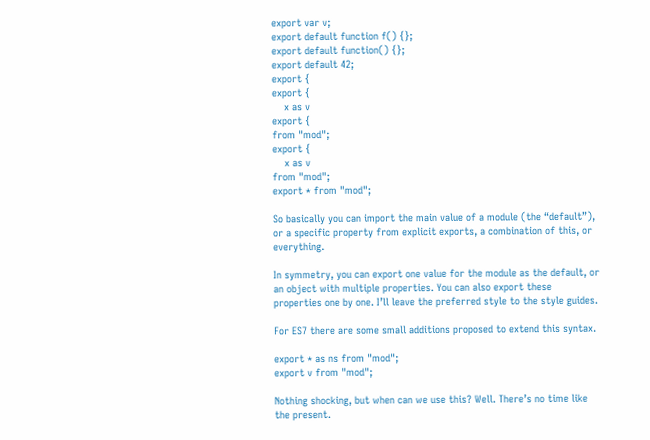export var v;
export default function f() {};
export default function() {};
export default 42;
export {
export {
    x as v
export {
from "mod";
export {
    x as v
from "mod";
export * from "mod";

So basically you can import the main value of a module (the “default”), or a specific property from explicit exports, a combination of this, or everything.

In symmetry, you can export one value for the module as the default, or an object with multiple properties. You can also export these properties one by one. I’ll leave the preferred style to the style guides.

For ES7 there are some small additions proposed to extend this syntax.

export * as ns from "mod";
export v from "mod";

Nothing shocking, but when can we use this? Well. There’s no time like the present.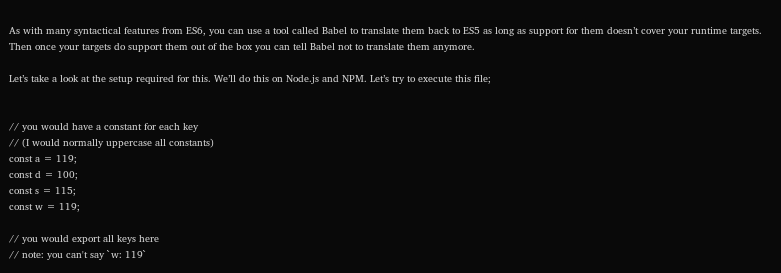As with many syntactical features from ES6, you can use a tool called Babel to translate them back to ES5 as long as support for them doesn’t cover your runtime targets. Then once your targets do support them out of the box you can tell Babel not to translate them anymore.

Let’s take a look at the setup required for this. We’ll do this on Node.js and NPM. Let’s try to execute this file;


// you would have a constant for each key
// (I would normally uppercase all constants)
const a = 119;
const d = 100;
const s = 115;
const w = 119;

// you would export all keys here
// note: you can't say `w: 119`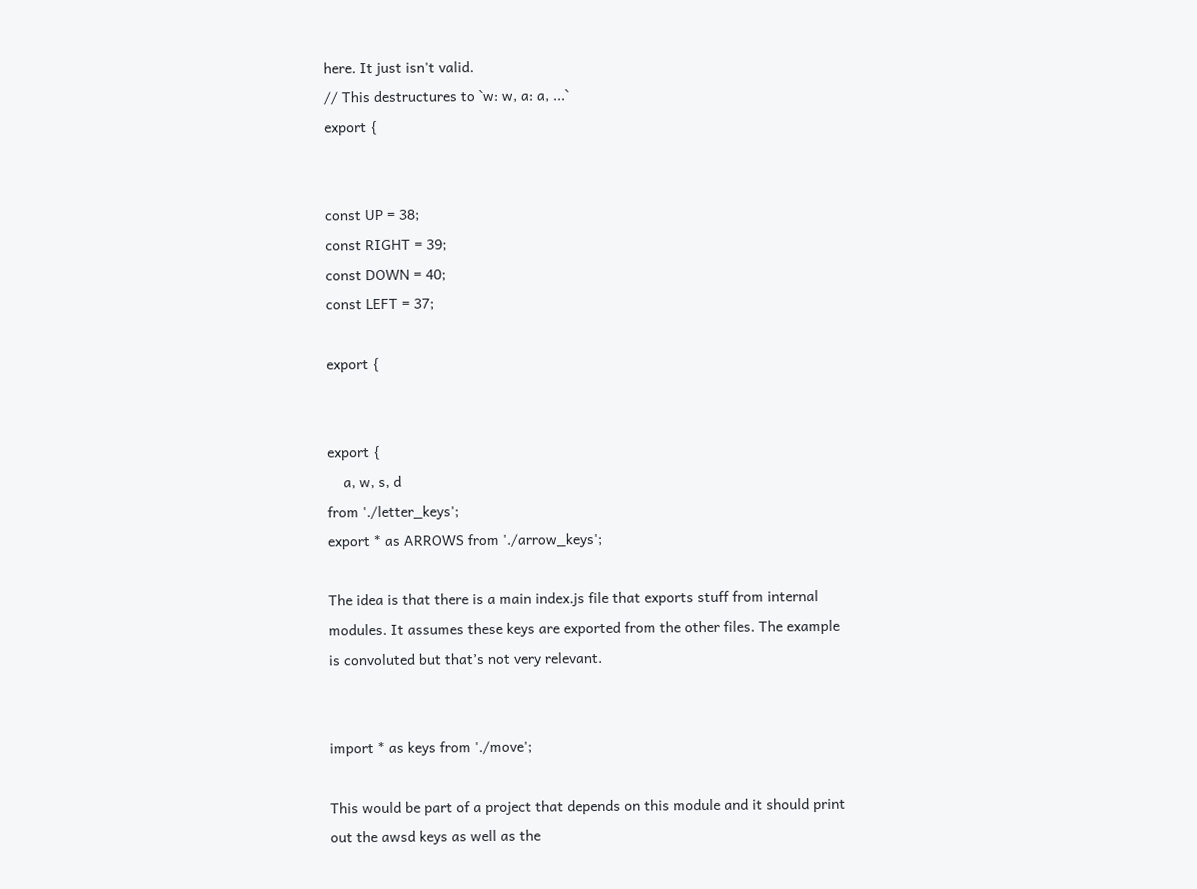here. It just isn't valid.
// This destructures to `w: w, a: a, ...`
export {


const UP = 38;
const RIGHT = 39;
const DOWN = 40;
const LEFT = 37;

export {


export {
    a, w, s, d
from './letter_keys';
export * as ARROWS from './arrow_keys';

The idea is that there is a main index.js file that exports stuff from internal modules. It assumes these keys are exported from the other files. The example is convoluted but that’s not very relevant.


import * as keys from './move';

This would be part of a project that depends on this module and it should print out the awsd keys as well as the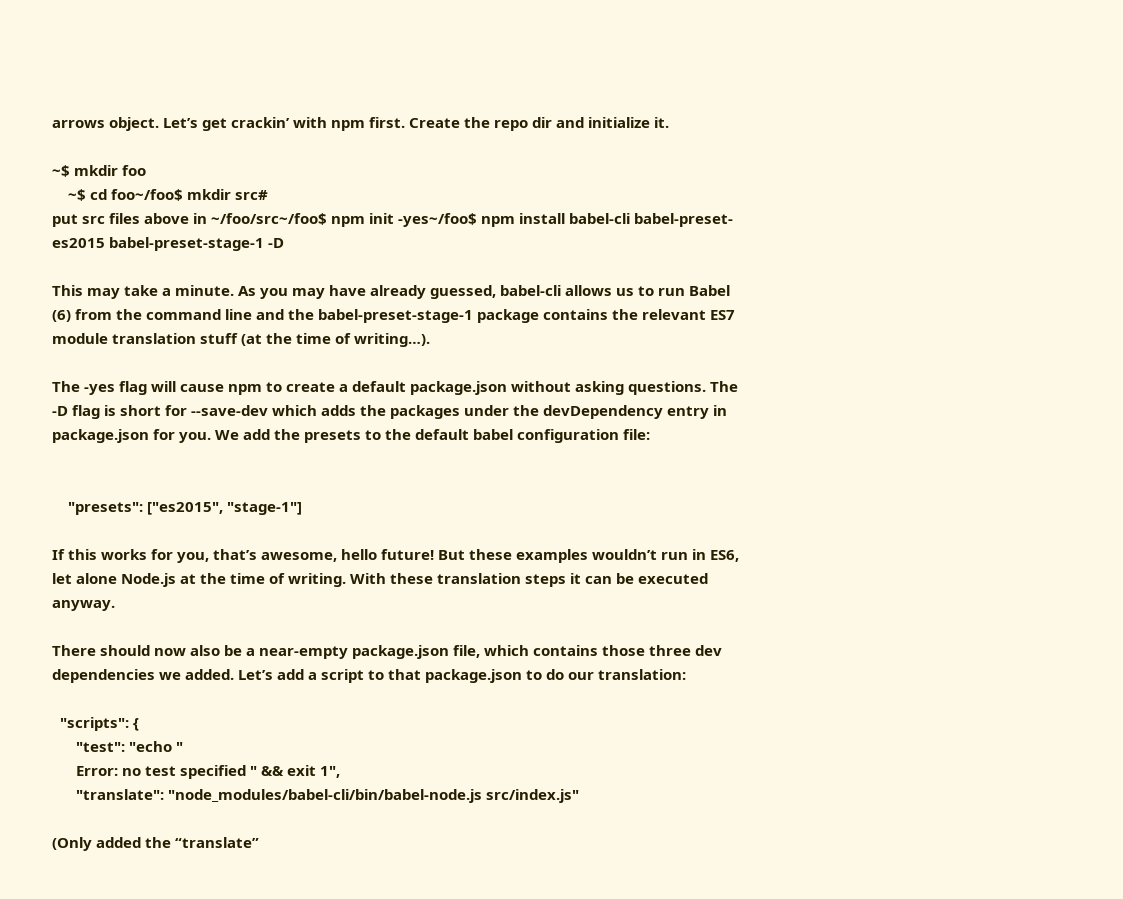arrows object. Let’s get crackin’ with npm first. Create the repo dir and initialize it.

~$ mkdir foo
    ~$ cd foo~/foo$ mkdir src#
put src files above in ~/foo/src~/foo$ npm init -yes~/foo$ npm install babel-cli babel-preset-es2015 babel-preset-stage-1 -D

This may take a minute. As you may have already guessed, babel-cli allows us to run Babel (6) from the command line and the babel-preset-stage-1 package contains the relevant ES7 module translation stuff (at the time of writing…).

The -yes flag will cause npm to create a default package.json without asking questions. The -D flag is short for --save-dev which adds the packages under the devDependency entry in package.json for you. We add the presets to the default babel configuration file:


    "presets": ["es2015", "stage-1"]

If this works for you, that’s awesome, hello future! But these examples wouldn’t run in ES6, let alone Node.js at the time of writing. With these translation steps it can be executed anyway.

There should now also be a near-empty package.json file, which contains those three dev dependencies we added. Let’s add a script to that package.json to do our translation:

  "scripts": {
      "test": "echo "
      Error: no test specified " && exit 1",
      "translate": "node_modules/babel-cli/bin/babel-node.js src/index.js"

(Only added the “translate”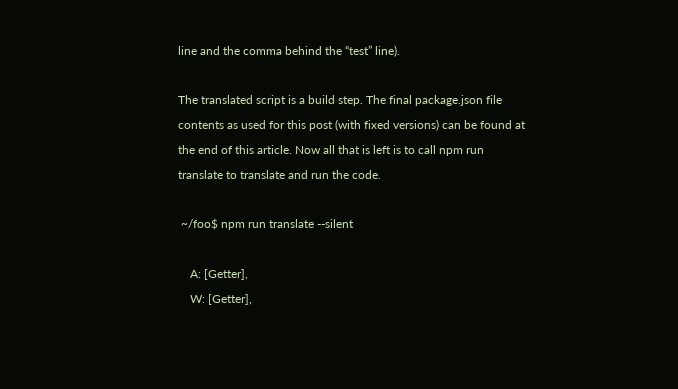line and the comma behind the “test” line).

The translated script is a build step. The final package.json file contents as used for this post (with fixed versions) can be found at the end of this article. Now all that is left is to call npm run translate to translate and run the code.

 ~/foo$ npm run translate --silent

    A: [Getter],
    W: [Getter],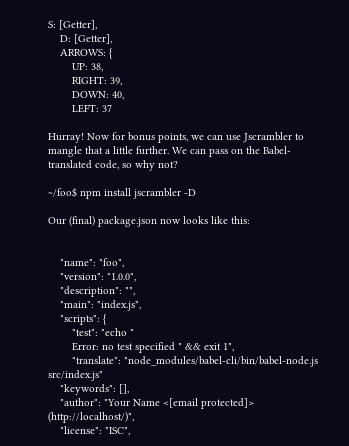S: [Getter],
    D: [Getter],
    ARROWS: {
        UP: 38,
        RIGHT: 39,
        DOWN: 40,
        LEFT: 37

Hurray! Now for bonus points, we can use Jscrambler to mangle that a little further. We can pass on the Babel-translated code, so why not?

~/foo$ npm install jscrambler -D

Our (final) package.json now looks like this:


    "name": "foo",
    "version": "1.0.0",
    "description": "",
    "main": "index.js",
    "scripts": {
        "test": "echo "
        Error: no test specified " && exit 1",
        "translate": "node_modules/babel-cli/bin/babel-node.js src/index.js"
    "keywords": [],
    "author": "Your Name <[email protected]> (http://localhost/)",
    "license": "ISC",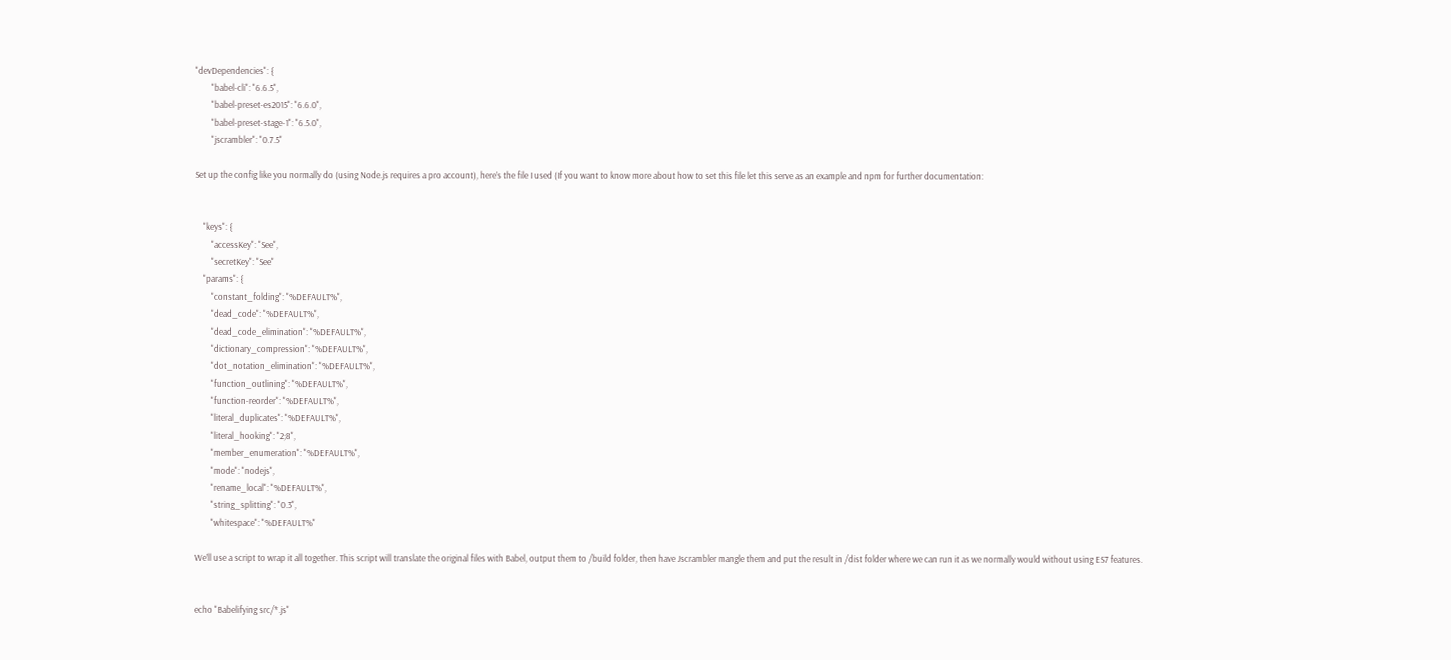"devDependencies": {
        "babel-cli": "6.6.5",
        "babel-preset-es2015": "6.6.0",
        "babel-preset-stage-1": "6.5.0",
        "jscrambler": "0.7.5"

Set up the config like you normally do (using Node.js requires a pro account), here’s the file I used (If you want to know more about how to set this file let this serve as an example and npm for further documentation:


    "keys": {
        "accessKey": "See",
        "secretKey": "See"
    "params": {
        "constant_folding": "%DEFAULT%",
        "dead_code": "%DEFAULT%",
        "dead_code_elimination": "%DEFAULT%",
        "dictionary_compression": "%DEFAULT%",
        "dot_notation_elimination": "%DEFAULT%",
        "function_outlining": "%DEFAULT%",
        "function-reorder": "%DEFAULT%",
        "literal_duplicates": "%DEFAULT%",
        "literal_hooking": "2;8",
        "member_enumeration": "%DEFAULT%",
        "mode": "nodejs",
        "rename_local": "%DEFAULT%",
        "string_splitting": "0.3",
        "whitespace": "%DEFAULT%"

We’ll use a script to wrap it all together. This script will translate the original files with Babel, output them to /build folder, then have Jscrambler mangle them and put the result in /dist folder where we can run it as we normally would without using ES7 features.


echo "Babelifying src/*.js"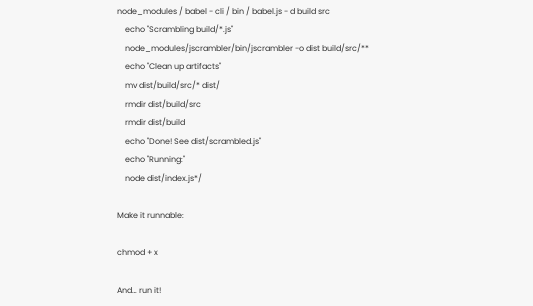node_modules / babel - cli / bin / babel.js - d build src
    echo "Scrambling build/*.js"
    node_modules/jscrambler/bin/jscrambler -o dist build/src/**
    echo "Clean up artifacts"
    mv dist/build/src/* dist/
    rmdir dist/build/src
    rmdir dist/build
    echo "Done! See dist/scrambled.js"
    echo "Running:"
    node dist/index.js*/

Make it runnable:

chmod + x

And… run it!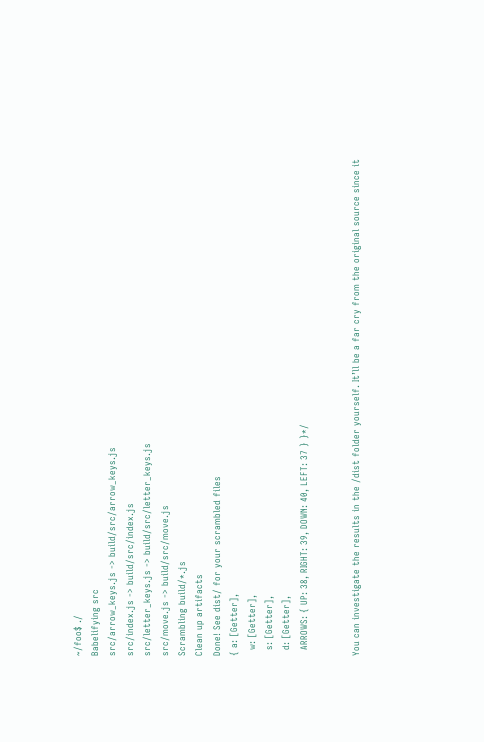~/foo$ ./
Babelifying src
src/arrow_keys.js -> build/src/arrow_keys.js
src/index.js -> build/src/index.js
src/letter_keys.js -> build/src/letter_keys.js
src/move.js -> build/src/move.js
Scrambling build/*.js
Clean up artifacts
Done! See dist/ for your scrambled files
{ a: [Getter],
  w: [Getter],
  s: [Getter],
  d: [Getter],
  ARROWS: { UP: 38, RIGHT: 39, DOWN: 40, LEFT: 37 } }*/


You can investigate the results in the /dist folder yourself. It’ll be a far cry from the original source since it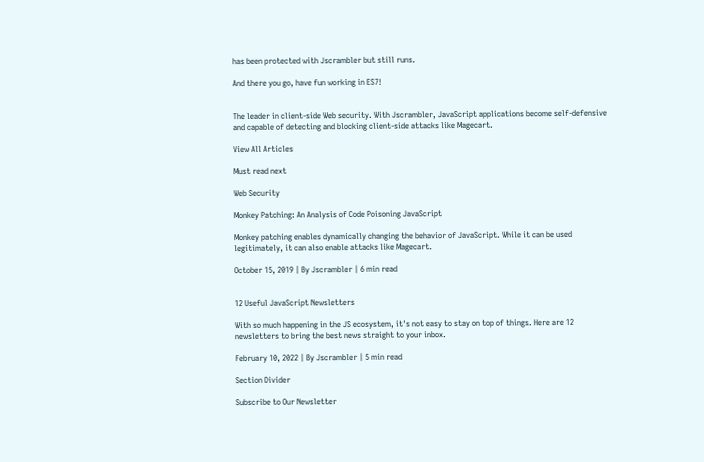has been protected with Jscrambler but still runs.

And there you go, have fun working in ES7!


The leader in client-side Web security. With Jscrambler, JavaScript applications become self-defensive and capable of detecting and blocking client-side attacks like Magecart.

View All Articles

Must read next

Web Security

Monkey Patching: An Analysis of Code Poisoning JavaScript

Monkey patching enables dynamically changing the behavior of JavaScript. While it can be used legitimately, it can also enable attacks like Magecart.

October 15, 2019 | By Jscrambler | 6 min read


12 Useful JavaScript Newsletters

With so much happening in the JS ecosystem, it's not easy to stay on top of things. Here are 12 newsletters to bring the best news straight to your inbox.

February 10, 2022 | By Jscrambler | 5 min read

Section Divider

Subscribe to Our Newsletter